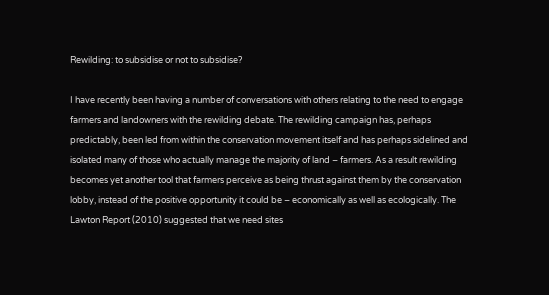Rewilding: to subsidise or not to subsidise?

I have recently been having a number of conversations with others relating to the need to engage farmers and landowners with the rewilding debate. The rewilding campaign has, perhaps predictably, been led from within the conservation movement itself and has perhaps sidelined and isolated many of those who actually manage the majority of land – farmers. As a result rewilding becomes yet another tool that farmers perceive as being thrust against them by the conservation lobby, instead of the positive opportunity it could be – economically as well as ecologically. The Lawton Report (2010) suggested that we need sites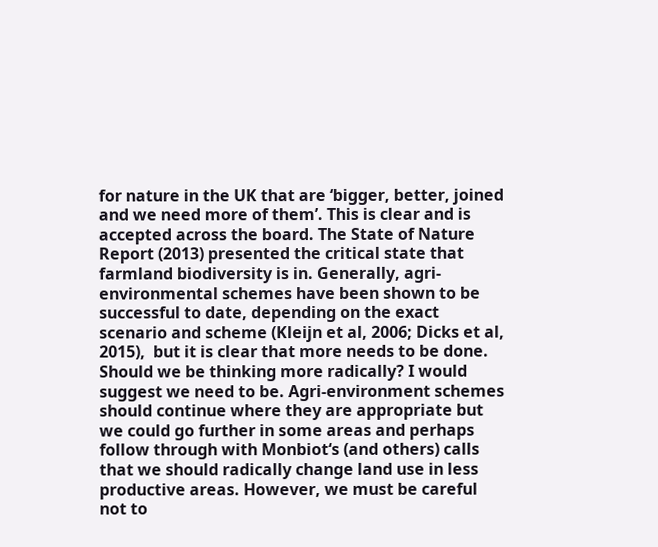for nature in the UK that are ‘bigger, better, joined and we need more of them’. This is clear and is accepted across the board. The State of Nature Report (2013) presented the critical state that farmland biodiversity is in. Generally, agri-environmental schemes have been shown to be successful to date, depending on the exact scenario and scheme (Kleijn et al, 2006; Dicks et al, 2015),  but it is clear that more needs to be done. Should we be thinking more radically? I would suggest we need to be. Agri-environment schemes should continue where they are appropriate but we could go further in some areas and perhaps follow through with Monbiot‘s (and others) calls that we should radically change land use in less productive areas. However, we must be careful not to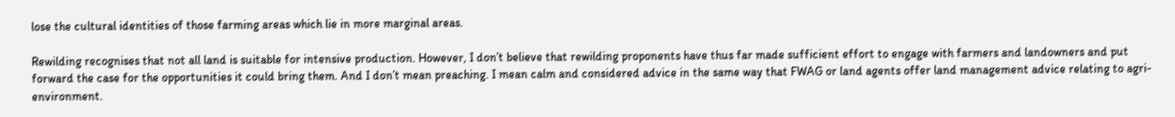lose the cultural identities of those farming areas which lie in more marginal areas.

Rewilding recognises that not all land is suitable for intensive production. However, I don’t believe that rewilding proponents have thus far made sufficient effort to engage with farmers and landowners and put forward the case for the opportunities it could bring them. And I don’t mean preaching. I mean calm and considered advice in the same way that FWAG or land agents offer land management advice relating to agri-environment.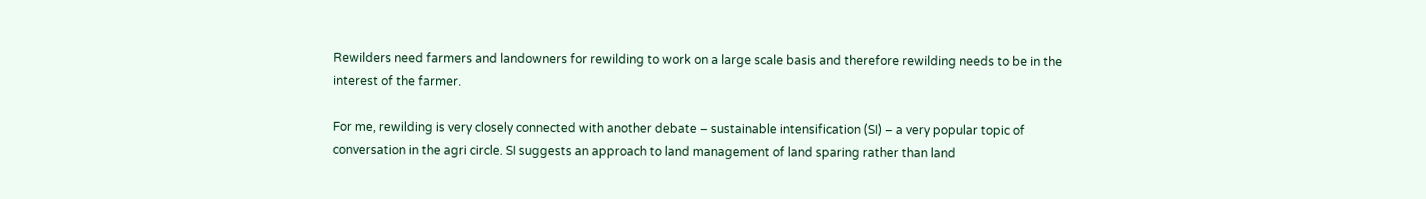Rewilders need farmers and landowners for rewilding to work on a large scale basis and therefore rewilding needs to be in the interest of the farmer.

For me, rewilding is very closely connected with another debate – sustainable intensification (SI) – a very popular topic of conversation in the agri circle. SI suggests an approach to land management of land sparing rather than land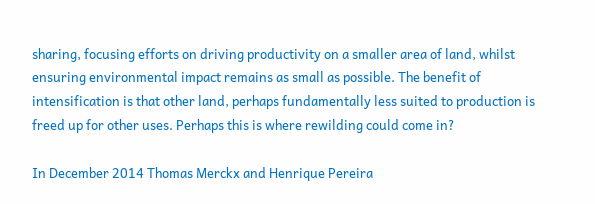sharing, focusing efforts on driving productivity on a smaller area of land, whilst ensuring environmental impact remains as small as possible. The benefit of intensification is that other land, perhaps fundamentally less suited to production is freed up for other uses. Perhaps this is where rewilding could come in?

In December 2014 Thomas Merckx and Henrique Pereira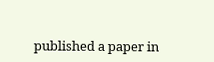published a paper in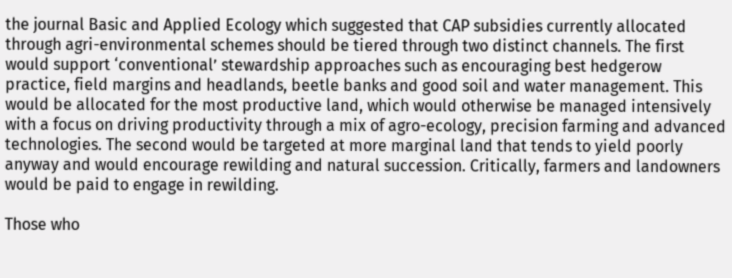the journal Basic and Applied Ecology which suggested that CAP subsidies currently allocated through agri-environmental schemes should be tiered through two distinct channels. The first would support ‘conventional’ stewardship approaches such as encouraging best hedgerow practice, field margins and headlands, beetle banks and good soil and water management. This would be allocated for the most productive land, which would otherwise be managed intensively with a focus on driving productivity through a mix of agro-ecology, precision farming and advanced technologies. The second would be targeted at more marginal land that tends to yield poorly anyway and would encourage rewilding and natural succession. Critically, farmers and landowners would be paid to engage in rewilding.

Those who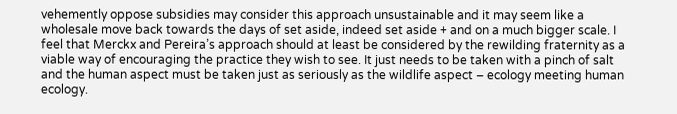vehemently oppose subsidies may consider this approach unsustainable and it may seem like a wholesale move back towards the days of set aside, indeed set aside + and on a much bigger scale. I feel that Merckx and Pereira’s approach should at least be considered by the rewilding fraternity as a viable way of encouraging the practice they wish to see. It just needs to be taken with a pinch of salt and the human aspect must be taken just as seriously as the wildlife aspect – ecology meeting human ecology.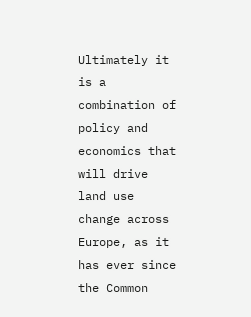Ultimately it is a combination of policy and economics that will drive land use change across Europe, as it has ever since the Common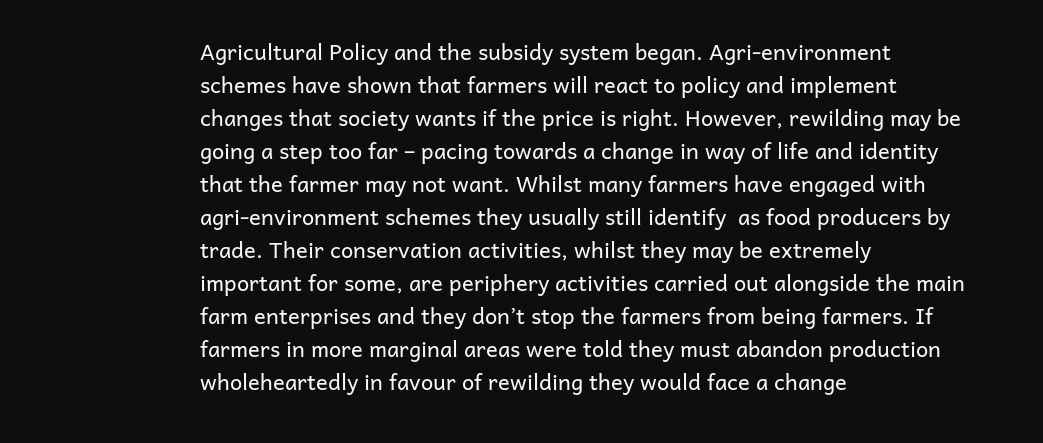Agricultural Policy and the subsidy system began. Agri-environment schemes have shown that farmers will react to policy and implement changes that society wants if the price is right. However, rewilding may be going a step too far – pacing towards a change in way of life and identity that the farmer may not want. Whilst many farmers have engaged with agri-environment schemes they usually still identify  as food producers by trade. Their conservation activities, whilst they may be extremely important for some, are periphery activities carried out alongside the main farm enterprises and they don’t stop the farmers from being farmers. If farmers in more marginal areas were told they must abandon production wholeheartedly in favour of rewilding they would face a change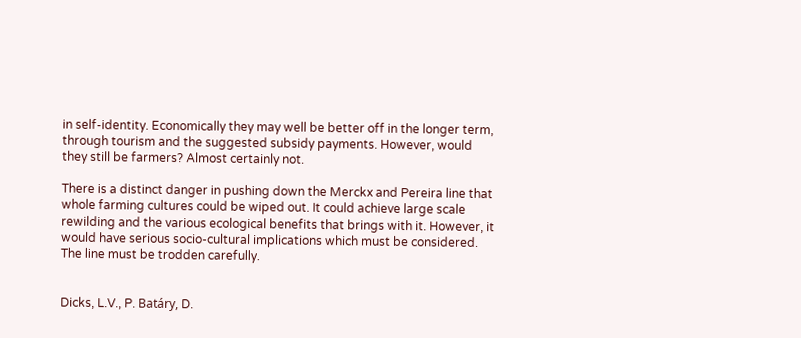in self-identity. Economically they may well be better off in the longer term, through tourism and the suggested subsidy payments. However, would they still be farmers? Almost certainly not.

There is a distinct danger in pushing down the Merckx and Pereira line that whole farming cultures could be wiped out. It could achieve large scale rewilding and the various ecological benefits that brings with it. However, it would have serious socio-cultural implications which must be considered. The line must be trodden carefully.


Dicks, L.V., P. Batáry, D.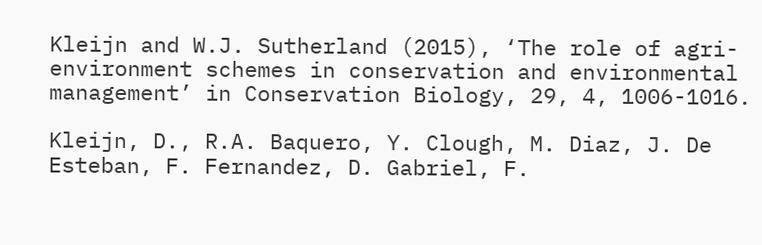Kleijn and W.J. Sutherland (2015), ‘The role of agri-environment schemes in conservation and environmental management’ in Conservation Biology, 29, 4, 1006-1016.

Kleijn, D., R.A. Baquero, Y. Clough, M. Diaz, J. De Esteban, F. Fernandez, D. Gabriel, F.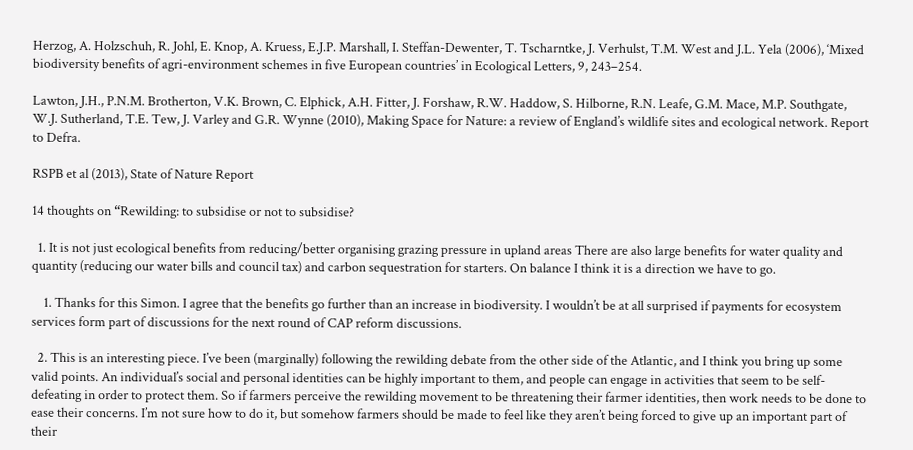Herzog, A. Holzschuh, R. Johl, E. Knop, A. Kruess, E.J.P. Marshall, I. Steffan-Dewenter, T. Tscharntke, J. Verhulst, T.M. West and J.L. Yela (2006), ‘Mixed biodiversity benefits of agri-environment schemes in five European countries’ in Ecological Letters, 9, 243–254.

Lawton, J.H., P.N.M. Brotherton, V.K. Brown, C. Elphick, A.H. Fitter, J. Forshaw, R.W. Haddow, S. Hilborne, R.N. Leafe, G.M. Mace, M.P. Southgate, W.J. Sutherland, T.E. Tew, J. Varley and G.R. Wynne (2010), Making Space for Nature: a review of England’s wildlife sites and ecological network. Report to Defra.

RSPB et al (2013), State of Nature Report

14 thoughts on “Rewilding: to subsidise or not to subsidise?

  1. It is not just ecological benefits from reducing/better organising grazing pressure in upland areas There are also large benefits for water quality and quantity (reducing our water bills and council tax) and carbon sequestration for starters. On balance I think it is a direction we have to go.

    1. Thanks for this Simon. I agree that the benefits go further than an increase in biodiversity. I wouldn’t be at all surprised if payments for ecosystem services form part of discussions for the next round of CAP reform discussions.

  2. This is an interesting piece. I’ve been (marginally) following the rewilding debate from the other side of the Atlantic, and I think you bring up some valid points. An individual’s social and personal identities can be highly important to them, and people can engage in activities that seem to be self-defeating in order to protect them. So if farmers perceive the rewilding movement to be threatening their farmer identities, then work needs to be done to ease their concerns. I’m not sure how to do it, but somehow farmers should be made to feel like they aren’t being forced to give up an important part of their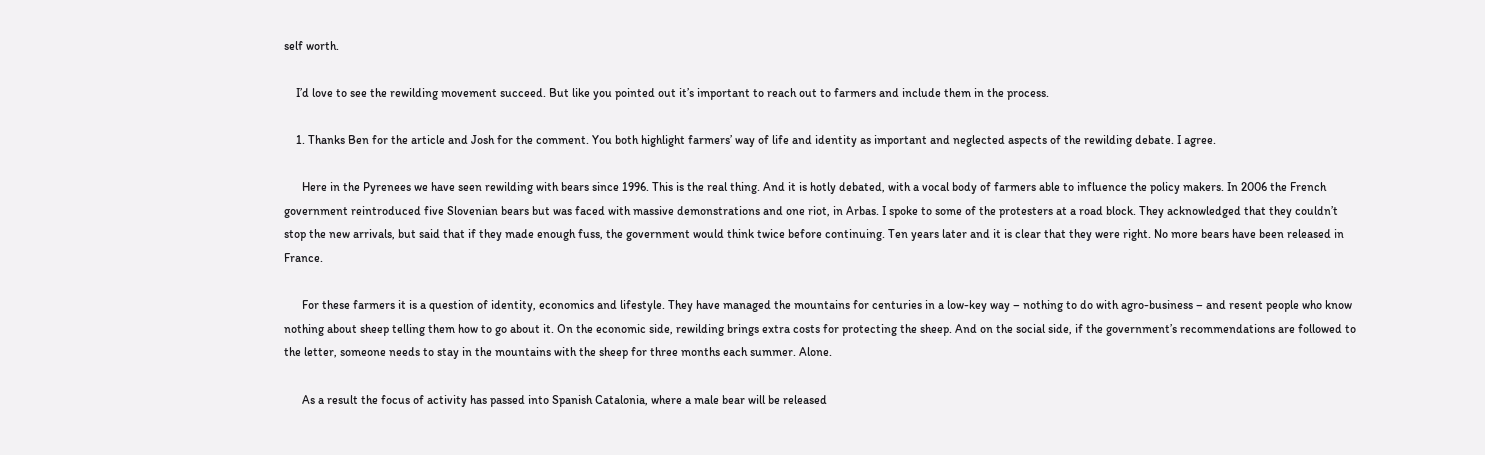self worth.

    I’d love to see the rewilding movement succeed. But like you pointed out it’s important to reach out to farmers and include them in the process.

    1. Thanks Ben for the article and Josh for the comment. You both highlight farmers’ way of life and identity as important and neglected aspects of the rewilding debate. I agree.

      Here in the Pyrenees we have seen rewilding with bears since 1996. This is the real thing. And it is hotly debated, with a vocal body of farmers able to influence the policy makers. In 2006 the French government reintroduced five Slovenian bears but was faced with massive demonstrations and one riot, in Arbas. I spoke to some of the protesters at a road block. They acknowledged that they couldn’t stop the new arrivals, but said that if they made enough fuss, the government would think twice before continuing. Ten years later and it is clear that they were right. No more bears have been released in France.

      For these farmers it is a question of identity, economics and lifestyle. They have managed the mountains for centuries in a low-key way – nothing to do with agro-business – and resent people who know nothing about sheep telling them how to go about it. On the economic side, rewilding brings extra costs for protecting the sheep. And on the social side, if the government’s recommendations are followed to the letter, someone needs to stay in the mountains with the sheep for three months each summer. Alone.

      As a result the focus of activity has passed into Spanish Catalonia, where a male bear will be released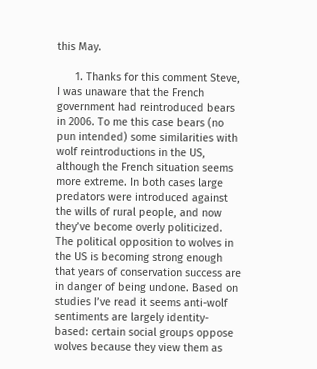this May.

      1. Thanks for this comment Steve, I was unaware that the French government had reintroduced bears in 2006. To me this case bears (no pun intended) some similarities with wolf reintroductions in the US, although the French situation seems more extreme. In both cases large predators were introduced against the wills of rural people, and now they’ve become overly politicized. The political opposition to wolves in the US is becoming strong enough that years of conservation success are in danger of being undone. Based on studies I’ve read it seems anti-wolf sentiments are largely identity-based: certain social groups oppose wolves because they view them as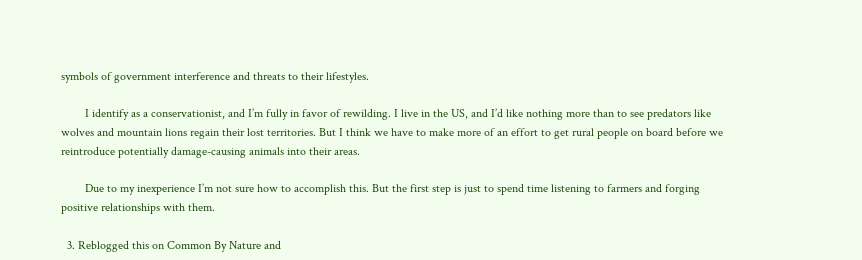symbols of government interference and threats to their lifestyles.

        I identify as a conservationist, and I’m fully in favor of rewilding. I live in the US, and I’d like nothing more than to see predators like wolves and mountain lions regain their lost territories. But I think we have to make more of an effort to get rural people on board before we reintroduce potentially damage-causing animals into their areas.

        Due to my inexperience I’m not sure how to accomplish this. But the first step is just to spend time listening to farmers and forging positive relationships with them.

  3. Reblogged this on Common By Nature and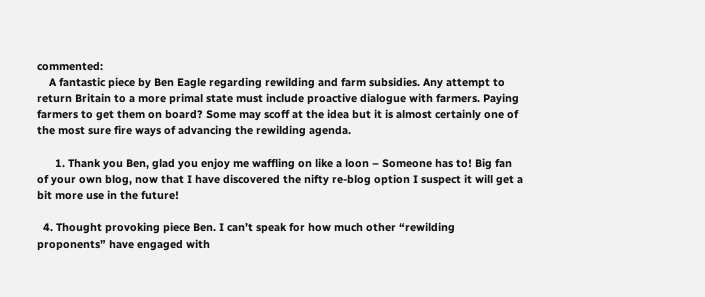commented:
    A fantastic piece by Ben Eagle regarding rewilding and farm subsidies. Any attempt to return Britain to a more primal state must include proactive dialogue with farmers. Paying farmers to get them on board? Some may scoff at the idea but it is almost certainly one of the most sure fire ways of advancing the rewilding agenda.

      1. Thank you Ben, glad you enjoy me waffling on like a loon – Someone has to! Big fan of your own blog, now that I have discovered the nifty re-blog option I suspect it will get a bit more use in the future!

  4. Thought provoking piece Ben. I can’t speak for how much other “rewilding proponents” have engaged with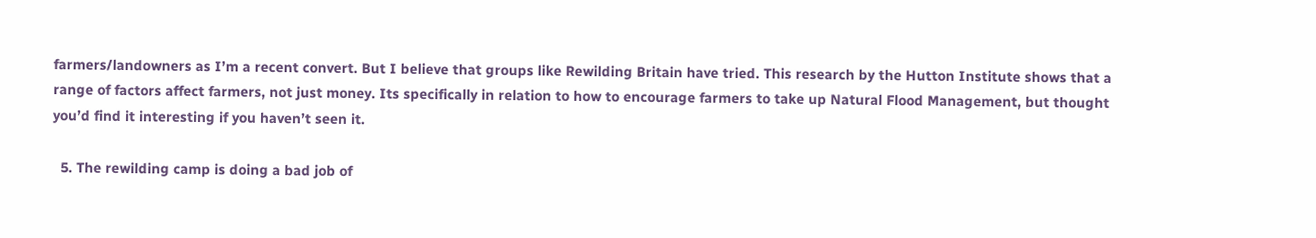farmers/landowners as I’m a recent convert. But I believe that groups like Rewilding Britain have tried. This research by the Hutton Institute shows that a range of factors affect farmers, not just money. Its specifically in relation to how to encourage farmers to take up Natural Flood Management, but thought you’d find it interesting if you haven’t seen it.

  5. The rewilding camp is doing a bad job of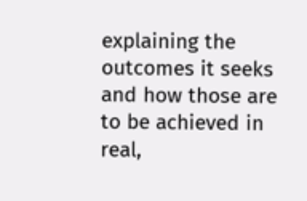explaining the outcomes it seeks and how those are to be achieved in real,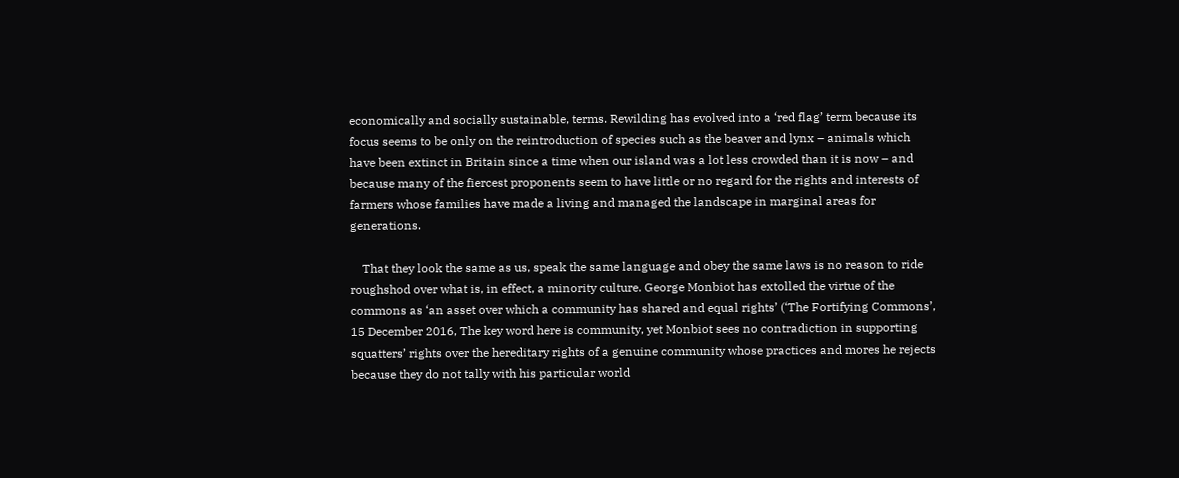economically and socially sustainable, terms. Rewilding has evolved into a ‘red flag’ term because its focus seems to be only on the reintroduction of species such as the beaver and lynx – animals which have been extinct in Britain since a time when our island was a lot less crowded than it is now – and because many of the fiercest proponents seem to have little or no regard for the rights and interests of farmers whose families have made a living and managed the landscape in marginal areas for generations.

    That they look the same as us, speak the same language and obey the same laws is no reason to ride roughshod over what is, in effect, a minority culture. George Monbiot has extolled the virtue of the commons as ‘an asset over which a community has shared and equal rights’ (‘The Fortifying Commons’, 15 December 2016, The key word here is community, yet Monbiot sees no contradiction in supporting squatters’ rights over the hereditary rights of a genuine community whose practices and mores he rejects because they do not tally with his particular world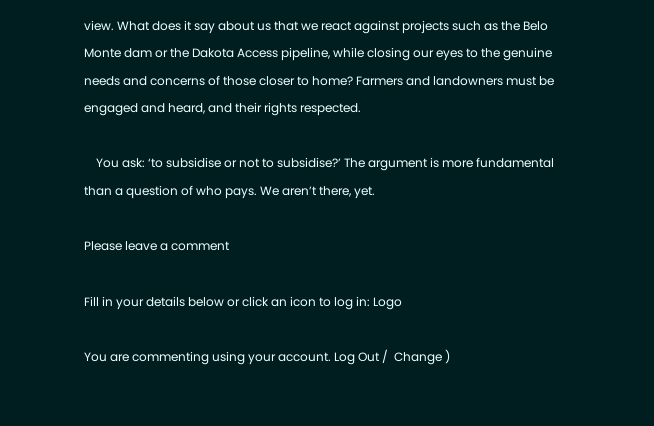view. What does it say about us that we react against projects such as the Belo Monte dam or the Dakota Access pipeline, while closing our eyes to the genuine needs and concerns of those closer to home? Farmers and landowners must be engaged and heard, and their rights respected.

    You ask: ‘to subsidise or not to subsidise?’ The argument is more fundamental than a question of who pays. We aren’t there, yet.

Please leave a comment

Fill in your details below or click an icon to log in: Logo

You are commenting using your account. Log Out /  Change )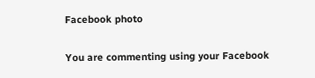Facebook photo

You are commenting using your Facebook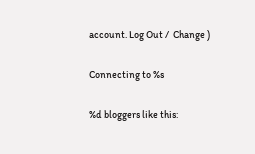account. Log Out /  Change )

Connecting to %s

%d bloggers like this: